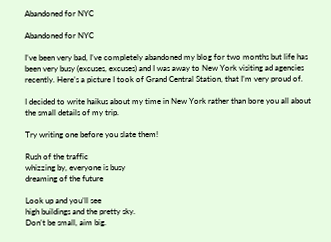Abandoned for NYC

Abandoned for NYC

I’ve been very bad, I’ve completely abandoned my blog for two months but life has been very busy (excuses, excuses) and I was away to New York visiting ad agencies recently. Here’s a picture I took of Grand Central Station, that I’m very proud of.

I decided to write haikus about my time in New York rather than bore you all about the small details of my trip.

Try writing one before you slate them!

Rush of the traffic
whizzing by, everyone is busy
dreaming of the future

Look up and you’ll see
high buildings and the pretty sky.
Don’t be small, aim big.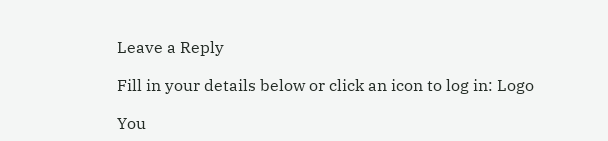Leave a Reply

Fill in your details below or click an icon to log in: Logo

You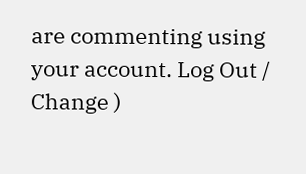are commenting using your account. Log Out /  Change )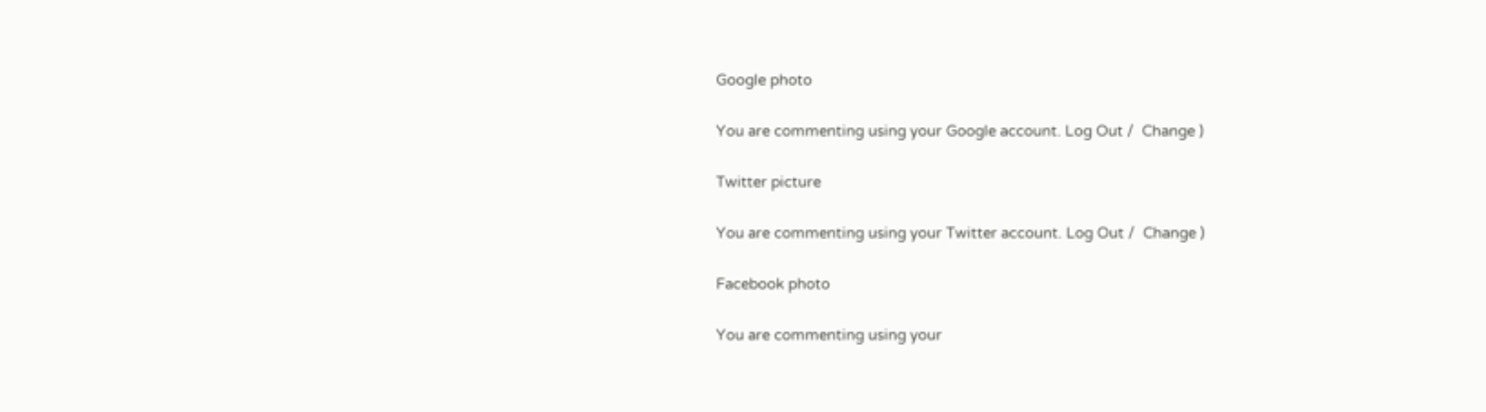Google photo

You are commenting using your Google account. Log Out /  Change )

Twitter picture

You are commenting using your Twitter account. Log Out /  Change )

Facebook photo

You are commenting using your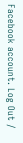Facebook account. Log Out /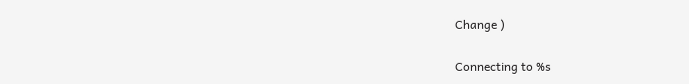Change )

Connecting to %s